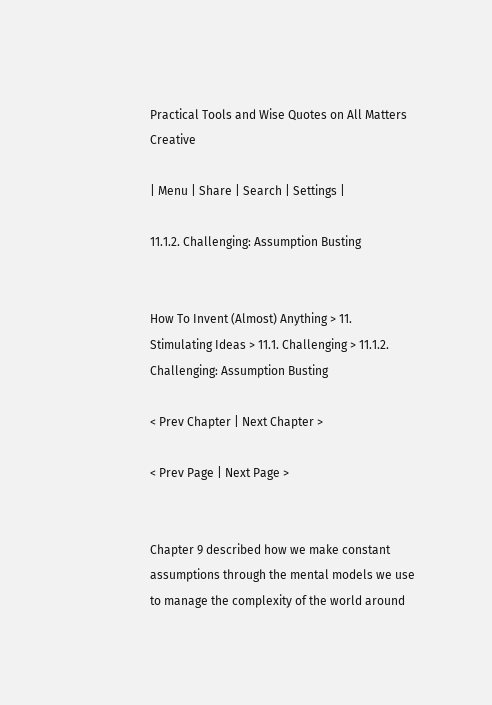Practical Tools and Wise Quotes on All Matters Creative

| Menu | Share | Search | Settings |

11.1.2. Challenging: Assumption Busting


How To Invent (Almost) Anything > 11. Stimulating Ideas > 11.1. Challenging > 11.1.2. Challenging: Assumption Busting

< Prev Chapter | Next Chapter >

< Prev Page | Next Page >


Chapter 9 described how we make constant assumptions through the mental models we use to manage the complexity of the world around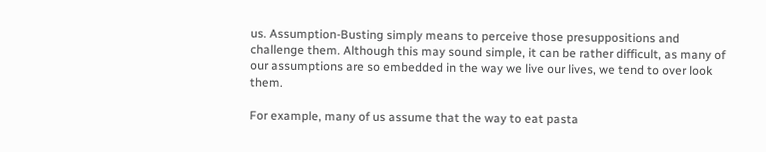us. Assumption-Busting simply means to perceive those presuppositions and challenge them. Although this may sound simple, it can be rather difficult, as many of our assumptions are so embedded in the way we live our lives, we tend to over look them.

For example, many of us assume that the way to eat pasta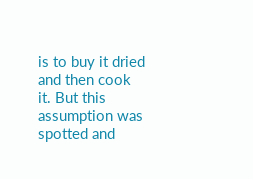is to buy it dried and then cook it. But this assumption was spotted and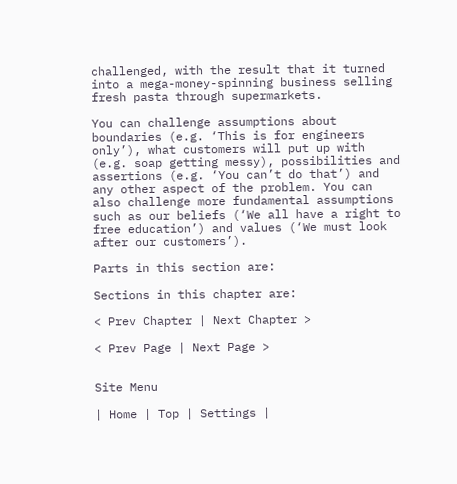challenged, with the result that it turned into a mega-money-spinning business selling fresh pasta through supermarkets.

You can challenge assumptions about boundaries (e.g. ‘This is for engineers only’), what customers will put up with (e.g. soap getting messy), possibilities and assertions (e.g. ‘You can’t do that’) and any other aspect of the problem. You can also challenge more fundamental assumptions such as our beliefs (‘We all have a right to free education’) and values (‘We must look after our customers’).

Parts in this section are:

Sections in this chapter are:

< Prev Chapter | Next Chapter >

< Prev Page | Next Page >


Site Menu

| Home | Top | Settings |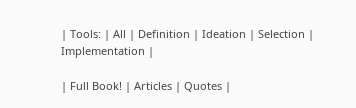| Tools: | All | Definition | Ideation | Selection | Implementation |

| Full Book! | Articles | Quotes |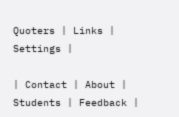Quoters | Links | Settings |

| Contact | About | Students | Feedback |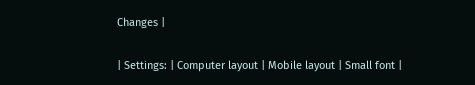Changes |

| Settings: | Computer layout | Mobile layout | Small font |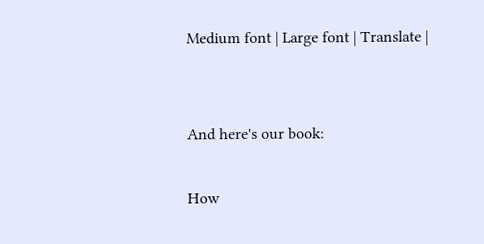Medium font | Large font | Translate |


And here's our book:

How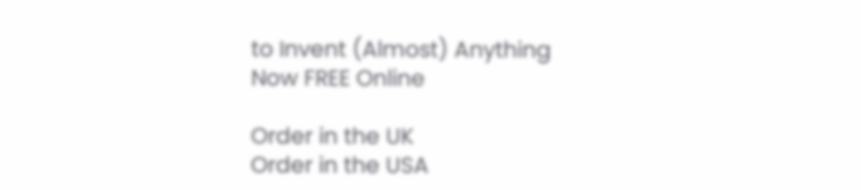to Invent (Almost) Anything
Now FREE Online

Order in the UK
Order in the USA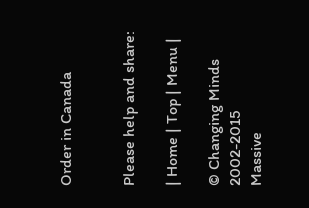Order in Canada


Please help and share:

| Home | Top | Menu |

© Changing Minds 2002-2015
Massive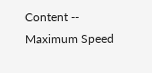Content -- Maximum Speed